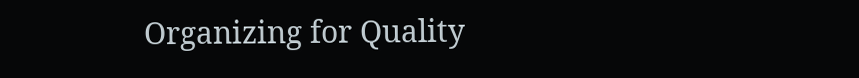Organizing for Quality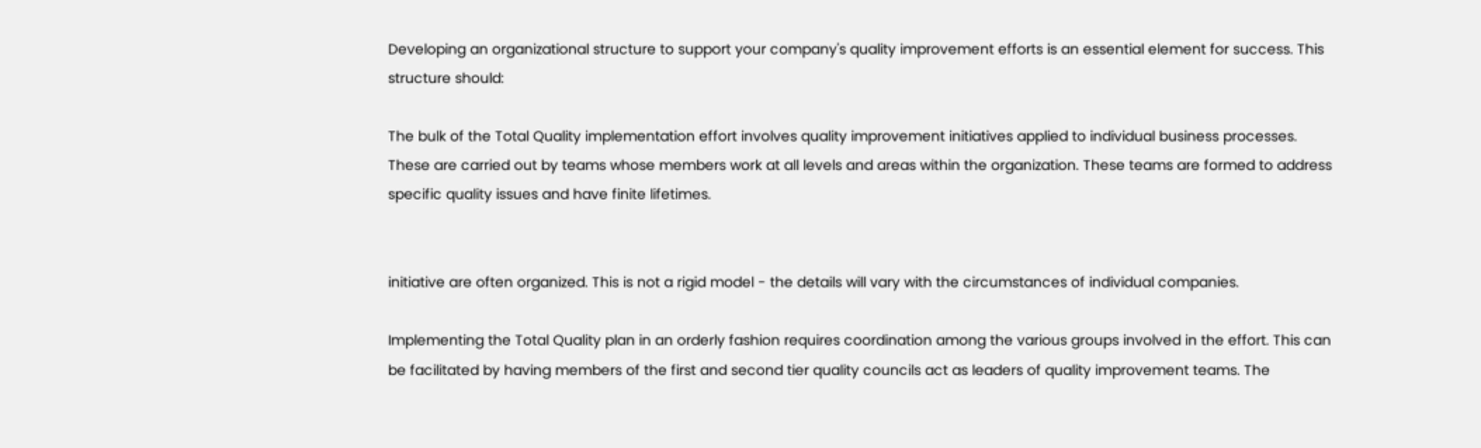Developing an organizational structure to support your company's quality improvement efforts is an essential element for success. This structure should:

The bulk of the Total Quality implementation effort involves quality improvement initiatives applied to individual business processes. These are carried out by teams whose members work at all levels and areas within the organization. These teams are formed to address specific quality issues and have finite lifetimes.


initiative are often organized. This is not a rigid model - the details will vary with the circumstances of individual companies.

Implementing the Total Quality plan in an orderly fashion requires coordination among the various groups involved in the effort. This can be facilitated by having members of the first and second tier quality councils act as leaders of quality improvement teams. The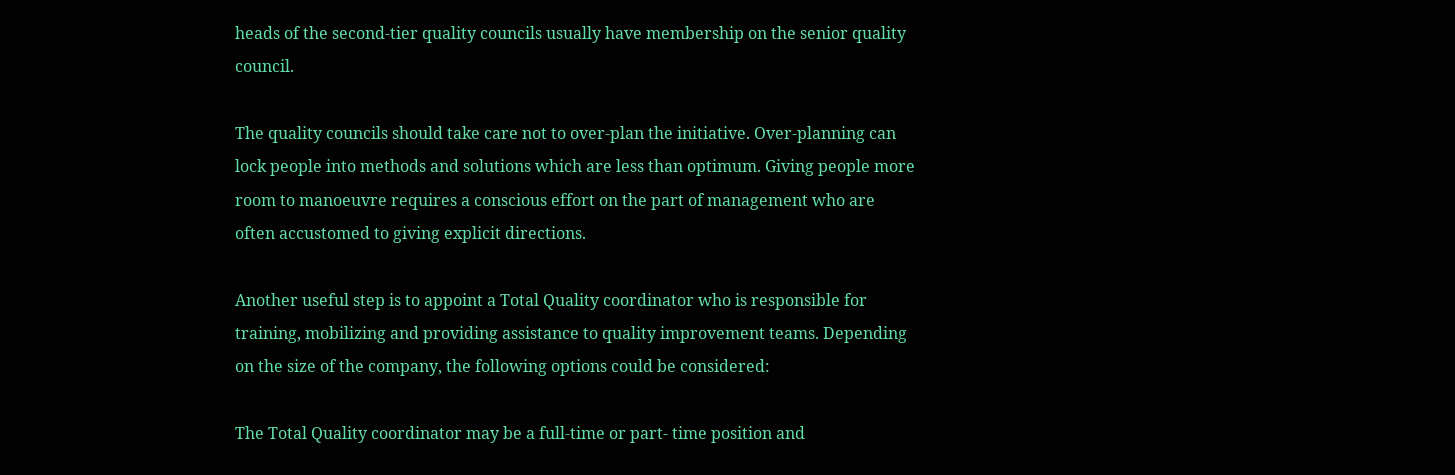heads of the second-tier quality councils usually have membership on the senior quality council.

The quality councils should take care not to over-plan the initiative. Over-planning can lock people into methods and solutions which are less than optimum. Giving people more room to manoeuvre requires a conscious effort on the part of management who are often accustomed to giving explicit directions.

Another useful step is to appoint a Total Quality coordinator who is responsible for training, mobilizing and providing assistance to quality improvement teams. Depending on the size of the company, the following options could be considered:

The Total Quality coordinator may be a full-time or part- time position and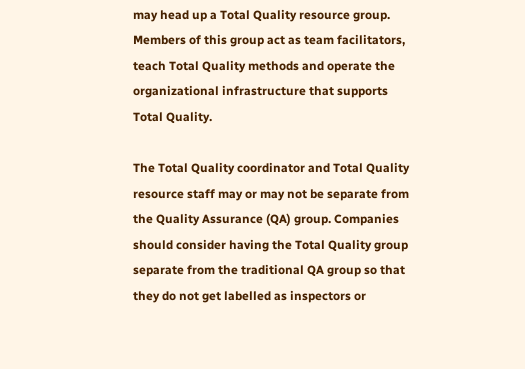may head up a Total Quality resource group. Members of this group act as team facilitators, teach Total Quality methods and operate the organizational infrastructure that supports Total Quality.

The Total Quality coordinator and Total Quality resource staff may or may not be separate from the Quality Assurance (QA) group. Companies should consider having the Total Quality group separate from the traditional QA group so that they do not get labelled as inspectors or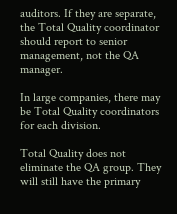auditors. If they are separate, the Total Quality coordinator should report to senior management, not the QA manager.

In large companies, there may be Total Quality coordinators for each division.

Total Quality does not eliminate the QA group. They will still have the primary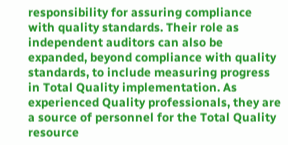responsibility for assuring compliance with quality standards. Their role as independent auditors can also be expanded, beyond compliance with quality standards, to include measuring progress in Total Quality implementation. As experienced Quality professionals, they are a source of personnel for the Total Quality resource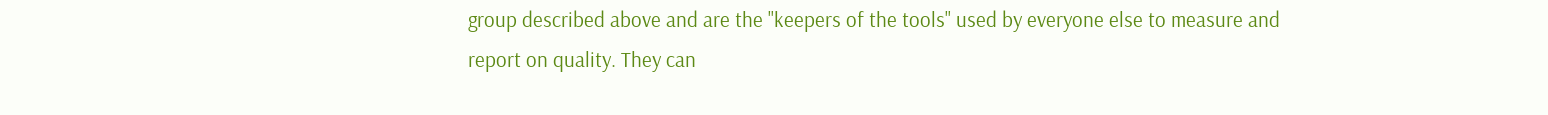group described above and are the "keepers of the tools" used by everyone else to measure and report on quality. They can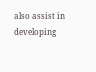also assist in developing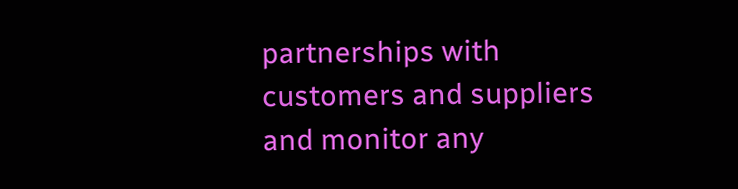partnerships with customers and suppliers and monitor any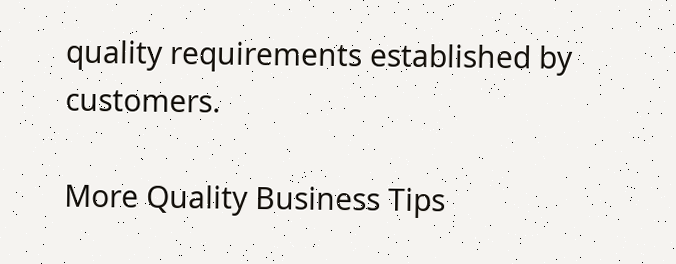quality requirements established by customers.

More Quality Business Tips